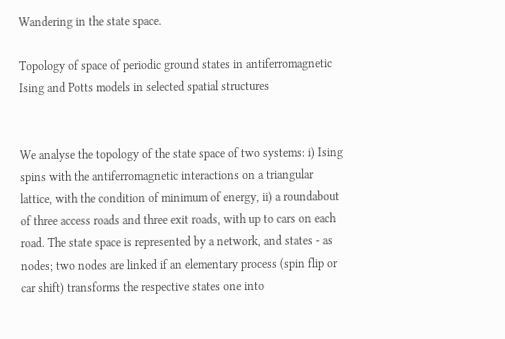Wandering in the state space.

Topology of space of periodic ground states in antiferromagnetic Ising and Potts models in selected spatial structures


We analyse the topology of the state space of two systems: i) Ising spins with the antiferromagnetic interactions on a triangular lattice, with the condition of minimum of energy, ii) a roundabout of three access roads and three exit roads, with up to cars on each road. The state space is represented by a network, and states - as nodes; two nodes are linked if an elementary process (spin flip or car shift) transforms the respective states one into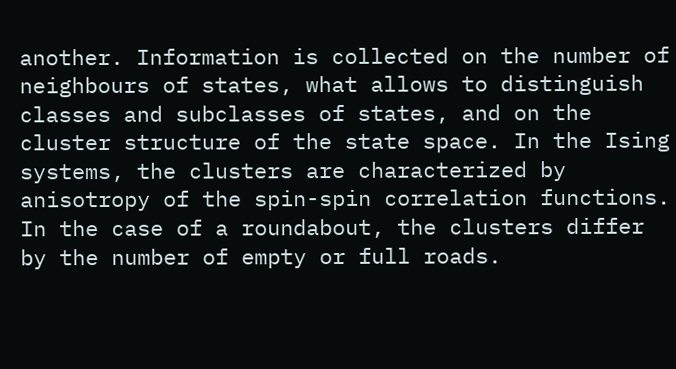another. Information is collected on the number of neighbours of states, what allows to distinguish classes and subclasses of states, and on the cluster structure of the state space. In the Ising systems, the clusters are characterized by anisotropy of the spin-spin correlation functions. In the case of a roundabout, the clusters differ by the number of empty or full roads.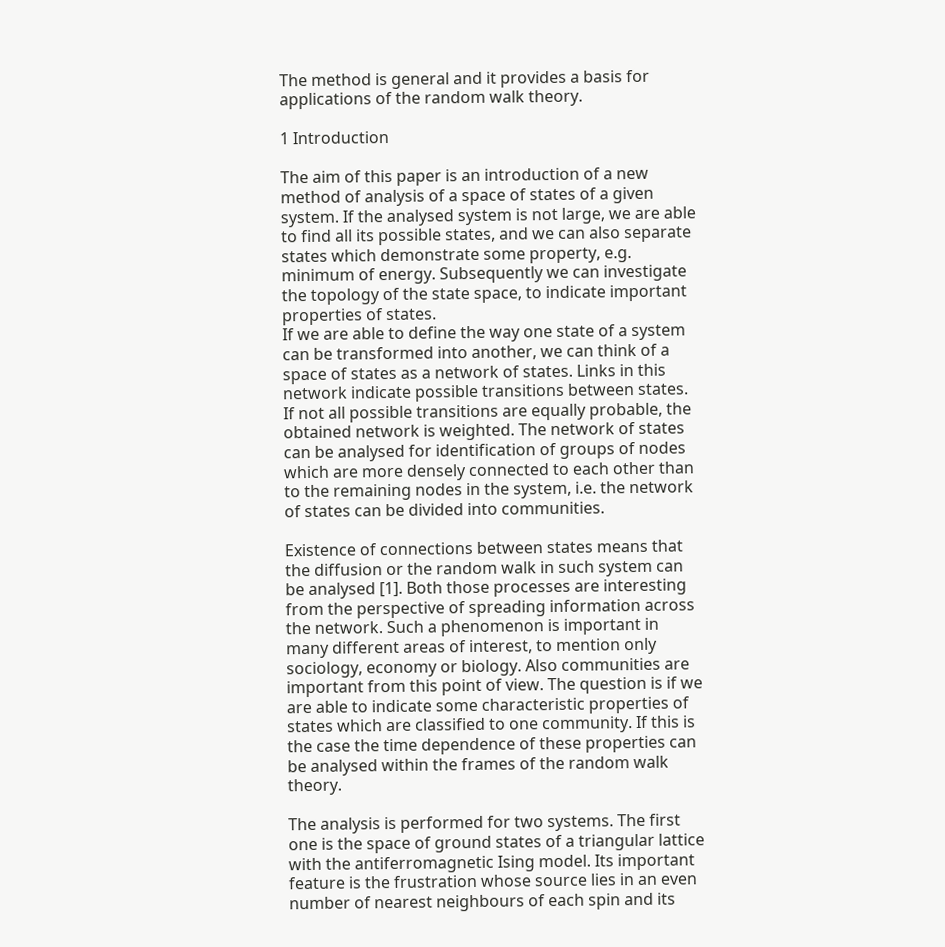The method is general and it provides a basis for applications of the random walk theory.

1 Introduction

The aim of this paper is an introduction of a new method of analysis of a space of states of a given system. If the analysed system is not large, we are able to find all its possible states, and we can also separate states which demonstrate some property, e.g. minimum of energy. Subsequently we can investigate the topology of the state space, to indicate important properties of states.
If we are able to define the way one state of a system can be transformed into another, we can think of a space of states as a network of states. Links in this network indicate possible transitions between states. If not all possible transitions are equally probable, the obtained network is weighted. The network of states can be analysed for identification of groups of nodes which are more densely connected to each other than to the remaining nodes in the system, i.e. the network of states can be divided into communities.

Existence of connections between states means that the diffusion or the random walk in such system can be analysed [1]. Both those processes are interesting from the perspective of spreading information across the network. Such a phenomenon is important in many different areas of interest, to mention only sociology, economy or biology. Also communities are important from this point of view. The question is if we are able to indicate some characteristic properties of states which are classified to one community. If this is the case the time dependence of these properties can be analysed within the frames of the random walk theory.

The analysis is performed for two systems. The first one is the space of ground states of a triangular lattice with the antiferromagnetic Ising model. Its important feature is the frustration whose source lies in an even number of nearest neighbours of each spin and its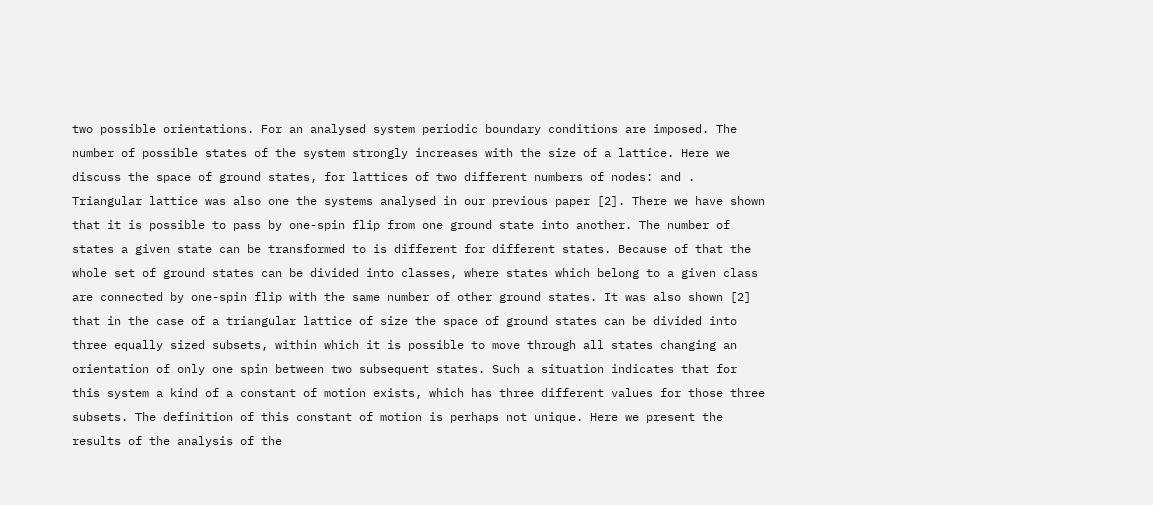two possible orientations. For an analysed system periodic boundary conditions are imposed. The number of possible states of the system strongly increases with the size of a lattice. Here we discuss the space of ground states, for lattices of two different numbers of nodes: and . Triangular lattice was also one the systems analysed in our previous paper [2]. There we have shown that it is possible to pass by one-spin flip from one ground state into another. The number of states a given state can be transformed to is different for different states. Because of that the whole set of ground states can be divided into classes, where states which belong to a given class are connected by one-spin flip with the same number of other ground states. It was also shown [2] that in the case of a triangular lattice of size the space of ground states can be divided into three equally sized subsets, within which it is possible to move through all states changing an orientation of only one spin between two subsequent states. Such a situation indicates that for this system a kind of a constant of motion exists, which has three different values for those three subsets. The definition of this constant of motion is perhaps not unique. Here we present the results of the analysis of the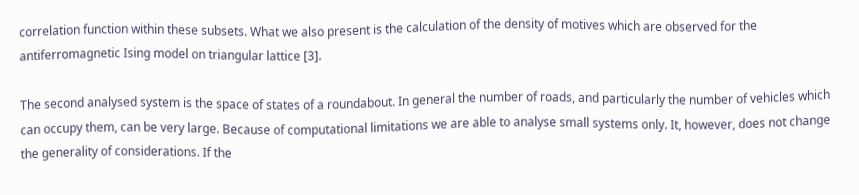correlation function within these subsets. What we also present is the calculation of the density of motives which are observed for the antiferromagnetic Ising model on triangular lattice [3].

The second analysed system is the space of states of a roundabout. In general the number of roads, and particularly the number of vehicles which can occupy them, can be very large. Because of computational limitations we are able to analyse small systems only. It, however, does not change the generality of considerations. If the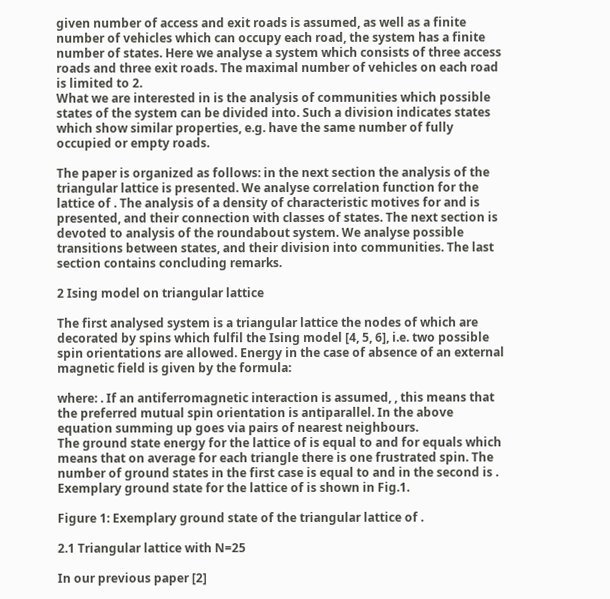given number of access and exit roads is assumed, as well as a finite number of vehicles which can occupy each road, the system has a finite number of states. Here we analyse a system which consists of three access roads and three exit roads. The maximal number of vehicles on each road is limited to 2.
What we are interested in is the analysis of communities which possible states of the system can be divided into. Such a division indicates states which show similar properties, e.g. have the same number of fully occupied or empty roads.

The paper is organized as follows: in the next section the analysis of the triangular lattice is presented. We analyse correlation function for the lattice of . The analysis of a density of characteristic motives for and is presented, and their connection with classes of states. The next section is devoted to analysis of the roundabout system. We analyse possible transitions between states, and their division into communities. The last section contains concluding remarks.

2 Ising model on triangular lattice

The first analysed system is a triangular lattice the nodes of which are decorated by spins which fulfil the Ising model [4, 5, 6], i.e. two possible spin orientations are allowed. Energy in the case of absence of an external magnetic field is given by the formula:

where: . If an antiferromagnetic interaction is assumed, , this means that the preferred mutual spin orientation is antiparallel. In the above equation summing up goes via pairs of nearest neighbours.
The ground state energy for the lattice of is equal to and for equals which means that on average for each triangle there is one frustrated spin. The number of ground states in the first case is equal to and in the second is . Exemplary ground state for the lattice of is shown in Fig.1.

Figure 1: Exemplary ground state of the triangular lattice of .

2.1 Triangular lattice with N=25

In our previous paper [2]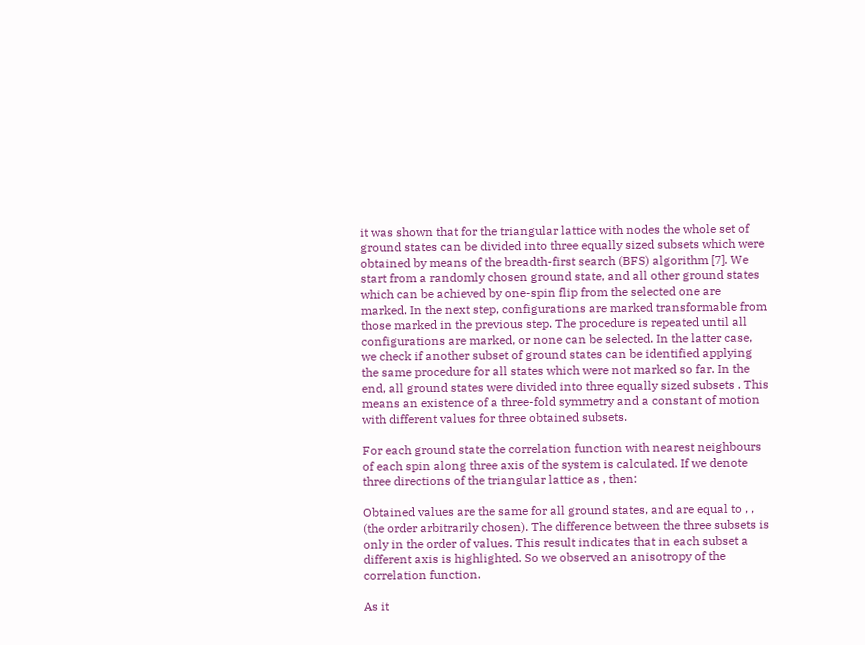it was shown that for the triangular lattice with nodes the whole set of ground states can be divided into three equally sized subsets which were obtained by means of the breadth-first search (BFS) algorithm [7]. We start from a randomly chosen ground state, and all other ground states which can be achieved by one-spin flip from the selected one are marked. In the next step, configurations are marked transformable from those marked in the previous step. The procedure is repeated until all configurations are marked, or none can be selected. In the latter case, we check if another subset of ground states can be identified applying the same procedure for all states which were not marked so far. In the end, all ground states were divided into three equally sized subsets . This means an existence of a three-fold symmetry and a constant of motion with different values for three obtained subsets.

For each ground state the correlation function with nearest neighbours of each spin along three axis of the system is calculated. If we denote three directions of the triangular lattice as , then:

Obtained values are the same for all ground states, and are equal to , , (the order arbitrarily chosen). The difference between the three subsets is only in the order of values. This result indicates that in each subset a different axis is highlighted. So we observed an anisotropy of the correlation function.

As it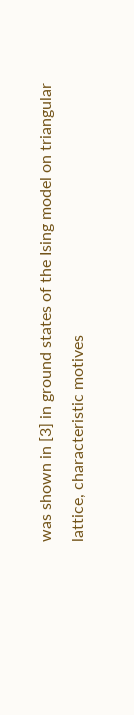was shown in [3] in ground states of the Ising model on triangular lattice, characteristic motives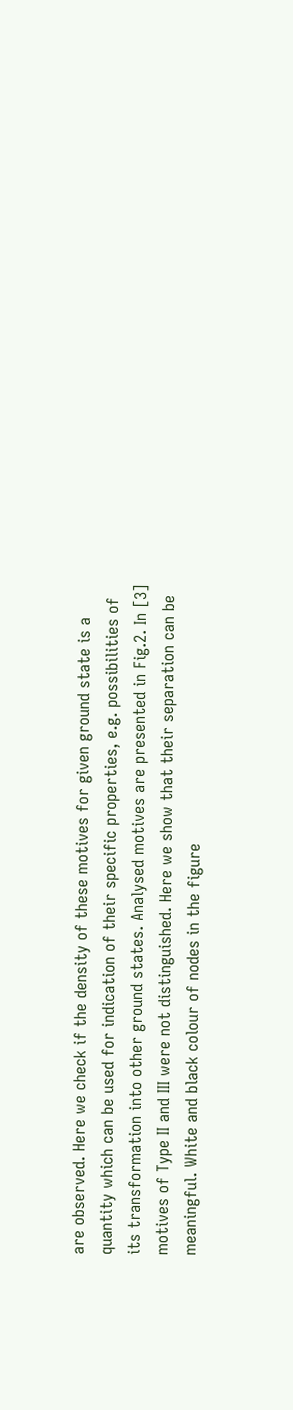are observed. Here we check if the density of these motives for given ground state is a quantity which can be used for indication of their specific properties, e.g. possibilities of its transformation into other ground states. Analysed motives are presented in Fig.2. In [3] motives of Type II and III were not distinguished. Here we show that their separation can be meaningful. White and black colour of nodes in the figure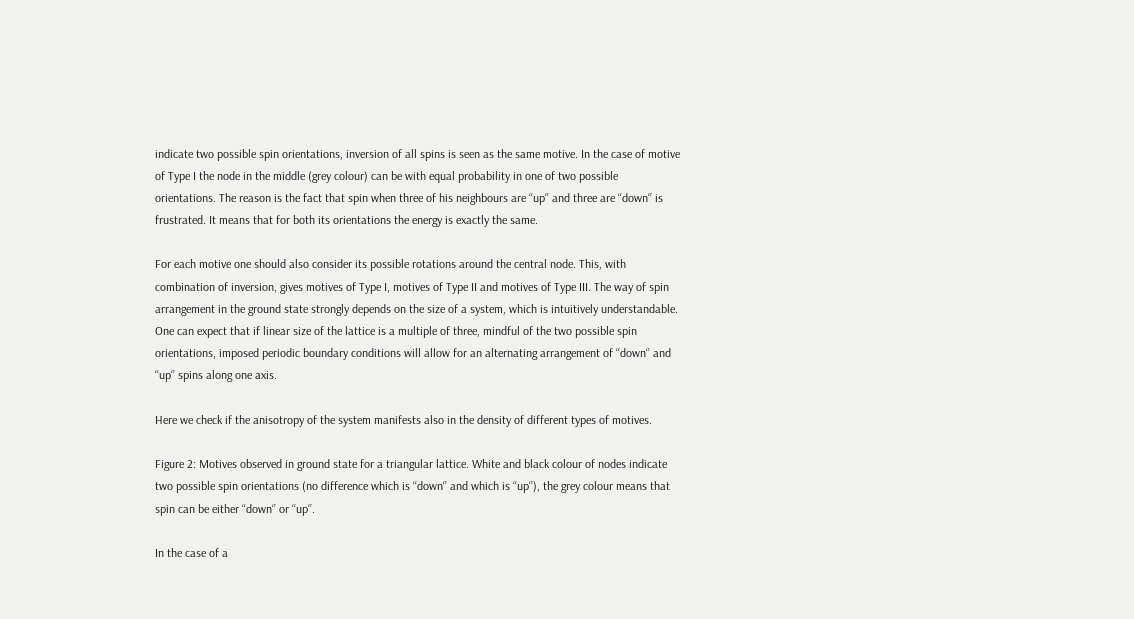indicate two possible spin orientations, inversion of all spins is seen as the same motive. In the case of motive of Type I the node in the middle (grey colour) can be with equal probability in one of two possible orientations. The reason is the fact that spin when three of his neighbours are ‘‘up‘’ and three are ‘‘down‘’ is frustrated. It means that for both its orientations the energy is exactly the same.

For each motive one should also consider its possible rotations around the central node. This, with combination of inversion, gives motives of Type I, motives of Type II and motives of Type III. The way of spin arrangement in the ground state strongly depends on the size of a system, which is intuitively understandable. One can expect that if linear size of the lattice is a multiple of three, mindful of the two possible spin orientations, imposed periodic boundary conditions will allow for an alternating arrangement of ‘‘down‘’ and ‘‘up‘’ spins along one axis.

Here we check if the anisotropy of the system manifests also in the density of different types of motives.

Figure 2: Motives observed in ground state for a triangular lattice. White and black colour of nodes indicate two possible spin orientations (no difference which is ‘‘down‘’ and which is ‘‘up‘’), the grey colour means that spin can be either ‘‘down‘’ or ‘‘up‘’.

In the case of a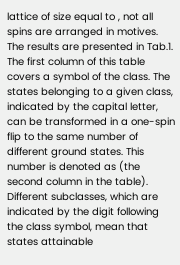lattice of size equal to , not all spins are arranged in motives. The results are presented in Tab.1. The first column of this table covers a symbol of the class. The states belonging to a given class, indicated by the capital letter, can be transformed in a one-spin flip to the same number of different ground states. This number is denoted as (the second column in the table). Different subclasses, which are indicated by the digit following the class symbol, mean that states attainable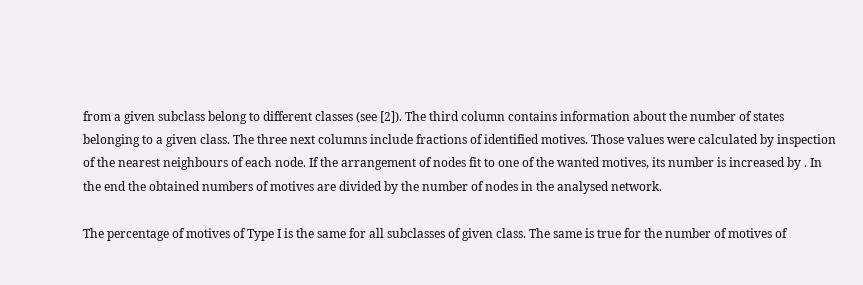from a given subclass belong to different classes (see [2]). The third column contains information about the number of states belonging to a given class. The three next columns include fractions of identified motives. Those values were calculated by inspection of the nearest neighbours of each node. If the arrangement of nodes fit to one of the wanted motives, its number is increased by . In the end the obtained numbers of motives are divided by the number of nodes in the analysed network.

The percentage of motives of Type I is the same for all subclasses of given class. The same is true for the number of motives of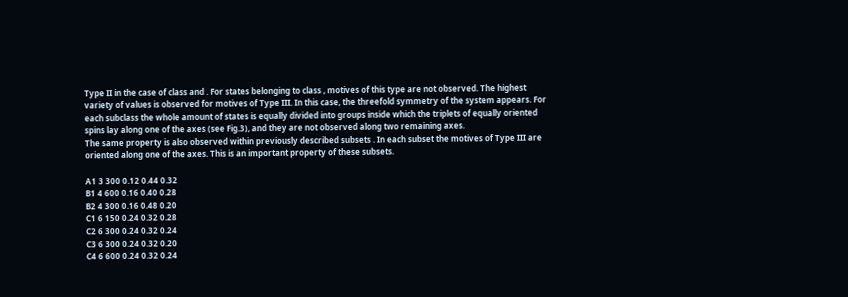Type II in the case of class and . For states belonging to class , motives of this type are not observed. The highest variety of values is observed for motives of Type III. In this case, the threefold symmetry of the system appears. For each subclass the whole amount of states is equally divided into groups inside which the triplets of equally oriented spins lay along one of the axes (see Fig.3), and they are not observed along two remaining axes.
The same property is also observed within previously described subsets . In each subset the motives of Type III are oriented along one of the axes. This is an important property of these subsets.

A1 3 300 0.12 0.44 0.32
B1 4 600 0.16 0.40 0.28
B2 4 300 0.16 0.48 0.20
C1 6 150 0.24 0.32 0.28
C2 6 300 0.24 0.32 0.24
C3 6 300 0.24 0.32 0.20
C4 6 600 0.24 0.32 0.24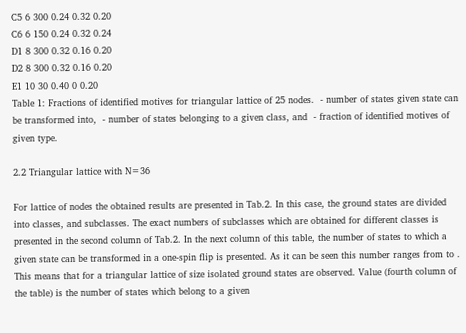C5 6 300 0.24 0.32 0.20
C6 6 150 0.24 0.32 0.24
D1 8 300 0.32 0.16 0.20
D2 8 300 0.32 0.16 0.20
E1 10 30 0.40 0 0.20
Table 1: Fractions of identified motives for triangular lattice of 25 nodes.  - number of states given state can be transformed into,  - number of states belonging to a given class, and  - fraction of identified motives of given type.

2.2 Triangular lattice with N=36

For lattice of nodes the obtained results are presented in Tab.2. In this case, the ground states are divided into classes, and subclasses. The exact numbers of subclasses which are obtained for different classes is presented in the second column of Tab.2. In the next column of this table, the number of states to which a given state can be transformed in a one-spin flip is presented. As it can be seen this number ranges from to . This means that for a triangular lattice of size isolated ground states are observed. Value (fourth column of the table) is the number of states which belong to a given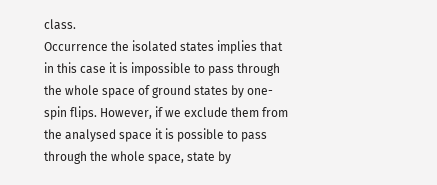class.
Occurrence the isolated states implies that in this case it is impossible to pass through the whole space of ground states by one-spin flips. However, if we exclude them from the analysed space it is possible to pass through the whole space, state by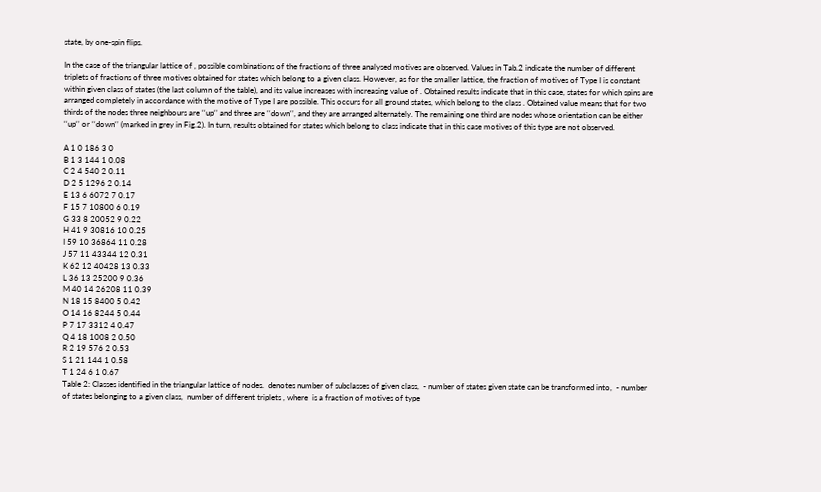state, by one-spin flips.

In the case of the triangular lattice of , possible combinations of the fractions of three analysed motives are observed. Values in Tab.2 indicate the number of different triplets of fractions of three motives obtained for states which belong to a given class. However, as for the smaller lattice, the fraction of motives of Type I is constant within given class of states (the last column of the table), and its value increases with increasing value of . Obtained results indicate that in this case, states for which spins are arranged completely in accordance with the motive of Type I are possible. This occurs for all ground states, which belong to the class . Obtained value means that for two thirds of the nodes three neighbours are ‘‘up‘’ and three are ‘‘down‘’, and they are arranged alternately. The remaining one third are nodes whose orientation can be either ‘‘up‘’ or ‘‘down‘’ (marked in grey in Fig.2). In turn, results obtained for states which belong to class indicate that in this case motives of this type are not observed.

A 1 0 186 3 0
B 1 3 144 1 0.08
C 2 4 540 2 0.11
D 2 5 1296 2 0.14
E 13 6 6072 7 0.17
F 15 7 10800 6 0.19
G 33 8 20052 9 0.22
H 41 9 30816 10 0.25
I 59 10 36864 11 0.28
J 57 11 43344 12 0.31
K 62 12 40428 13 0.33
L 36 13 25200 9 0.36
M 40 14 26208 11 0.39
N 18 15 8400 5 0.42
O 14 16 8244 5 0.44
P 7 17 3312 4 0.47
Q 4 18 1008 2 0.50
R 2 19 576 2 0.53
S 1 21 144 1 0.58
T 1 24 6 1 0.67
Table 2: Classes identified in the triangular lattice of nodes.  denotes number of subclasses of given class,  - number of states given state can be transformed into,  - number of states belonging to a given class,  number of different triplets , where  is a fraction of motives of type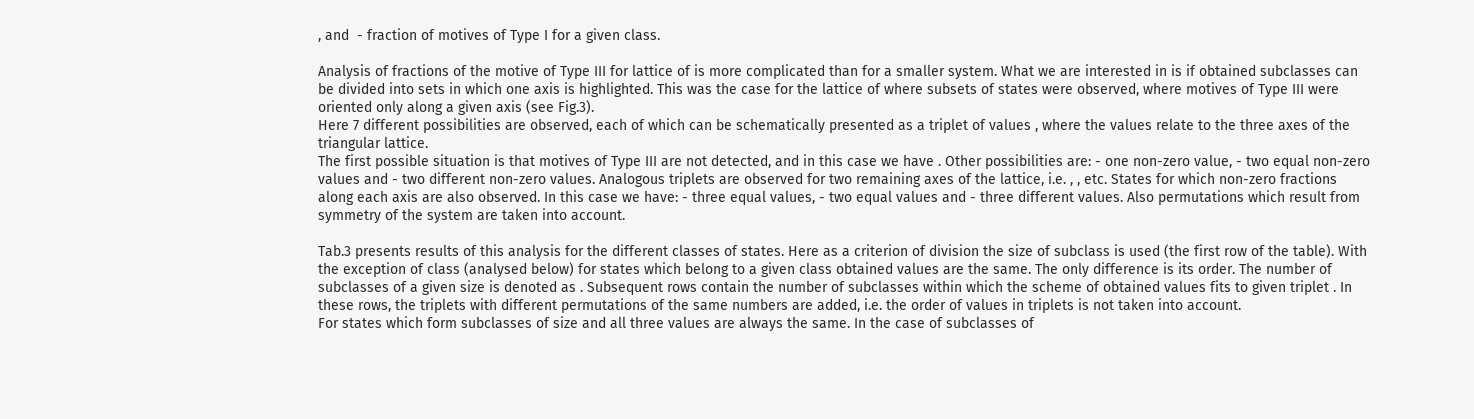, and  - fraction of motives of Type I for a given class.

Analysis of fractions of the motive of Type III for lattice of is more complicated than for a smaller system. What we are interested in is if obtained subclasses can be divided into sets in which one axis is highlighted. This was the case for the lattice of where subsets of states were observed, where motives of Type III were oriented only along a given axis (see Fig.3).
Here 7 different possibilities are observed, each of which can be schematically presented as a triplet of values , where the values relate to the three axes of the triangular lattice.
The first possible situation is that motives of Type III are not detected, and in this case we have . Other possibilities are: - one non-zero value, - two equal non-zero values and - two different non-zero values. Analogous triplets are observed for two remaining axes of the lattice, i.e. , , etc. States for which non-zero fractions along each axis are also observed. In this case we have: - three equal values, - two equal values and - three different values. Also permutations which result from symmetry of the system are taken into account.

Tab.3 presents results of this analysis for the different classes of states. Here as a criterion of division the size of subclass is used (the first row of the table). With the exception of class (analysed below) for states which belong to a given class obtained values are the same. The only difference is its order. The number of subclasses of a given size is denoted as . Subsequent rows contain the number of subclasses within which the scheme of obtained values fits to given triplet . In these rows, the triplets with different permutations of the same numbers are added, i.e. the order of values in triplets is not taken into account.
For states which form subclasses of size and all three values are always the same. In the case of subclasses of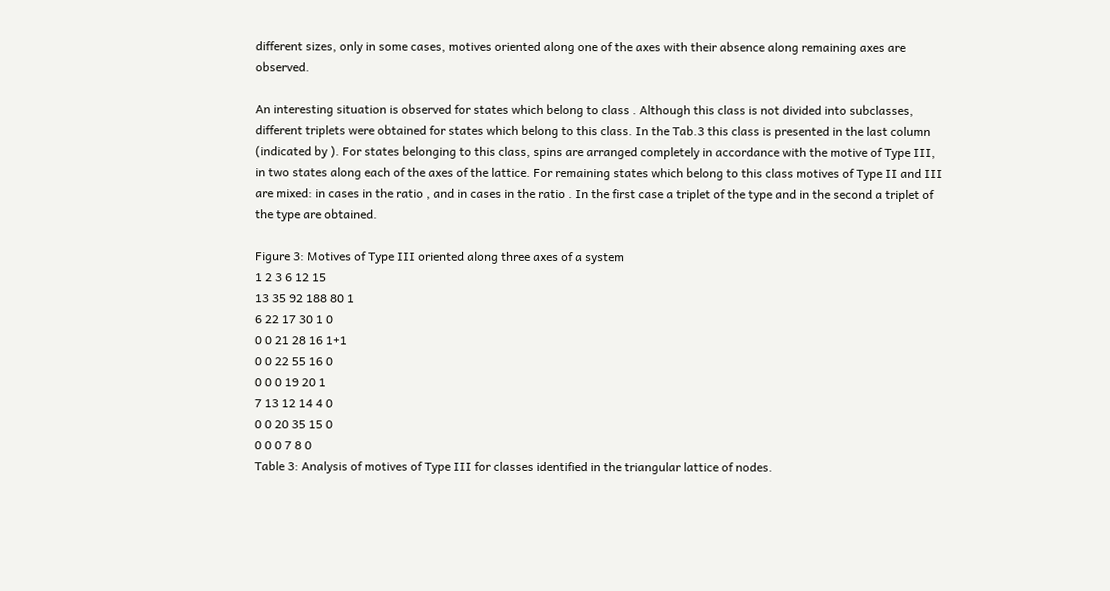different sizes, only in some cases, motives oriented along one of the axes with their absence along remaining axes are observed.

An interesting situation is observed for states which belong to class . Although this class is not divided into subclasses, different triplets were obtained for states which belong to this class. In the Tab.3 this class is presented in the last column (indicated by ). For states belonging to this class, spins are arranged completely in accordance with the motive of Type III, in two states along each of the axes of the lattice. For remaining states which belong to this class motives of Type II and III are mixed: in cases in the ratio , and in cases in the ratio . In the first case a triplet of the type and in the second a triplet of the type are obtained.

Figure 3: Motives of Type III oriented along three axes of a system
1 2 3 6 12 15
13 35 92 188 80 1
6 22 17 30 1 0
0 0 21 28 16 1+1
0 0 22 55 16 0
0 0 0 19 20 1
7 13 12 14 4 0
0 0 20 35 15 0
0 0 0 7 8 0
Table 3: Analysis of motives of Type III for classes identified in the triangular lattice of nodes.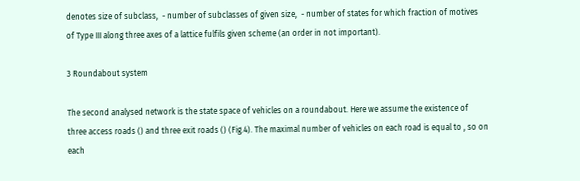denotes size of subclass,  - number of subclasses of given size,  - number of states for which fraction of motives of Type III along three axes of a lattice fulfils given scheme (an order in not important).

3 Roundabout system

The second analysed network is the state space of vehicles on a roundabout. Here we assume the existence of three access roads () and three exit roads () (Fig.4). The maximal number of vehicles on each road is equal to , so on each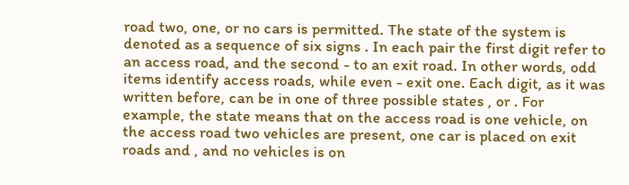road two, one, or no cars is permitted. The state of the system is denoted as a sequence of six signs . In each pair the first digit refer to an access road, and the second - to an exit road. In other words, odd items identify access roads, while even - exit one. Each digit, as it was written before, can be in one of three possible states , or . For example, the state means that on the access road is one vehicle, on the access road two vehicles are present, one car is placed on exit roads and , and no vehicles is on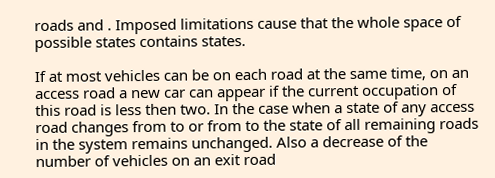roads and . Imposed limitations cause that the whole space of possible states contains states.

If at most vehicles can be on each road at the same time, on an access road a new car can appear if the current occupation of this road is less then two. In the case when a state of any access road changes from to or from to the state of all remaining roads in the system remains unchanged. Also a decrease of the number of vehicles on an exit road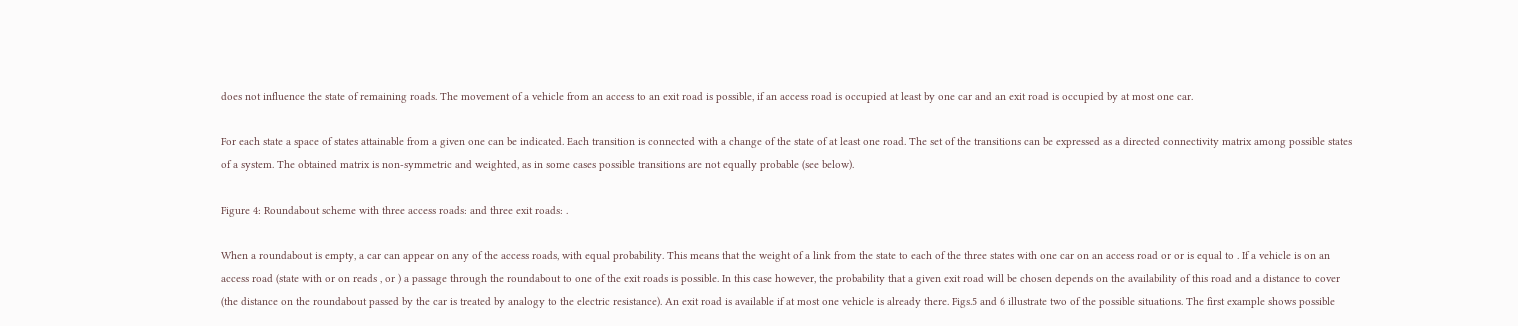does not influence the state of remaining roads. The movement of a vehicle from an access to an exit road is possible, if an access road is occupied at least by one car and an exit road is occupied by at most one car.

For each state a space of states attainable from a given one can be indicated. Each transition is connected with a change of the state of at least one road. The set of the transitions can be expressed as a directed connectivity matrix among possible states of a system. The obtained matrix is non-symmetric and weighted, as in some cases possible transitions are not equally probable (see below).

Figure 4: Roundabout scheme with three access roads: and three exit roads: .

When a roundabout is empty, a car can appear on any of the access roads, with equal probability. This means that the weight of a link from the state to each of the three states with one car on an access road or or is equal to . If a vehicle is on an access road (state with or on reads , or ) a passage through the roundabout to one of the exit roads is possible. In this case however, the probability that a given exit road will be chosen depends on the availability of this road and a distance to cover (the distance on the roundabout passed by the car is treated by analogy to the electric resistance). An exit road is available if at most one vehicle is already there. Figs.5 and 6 illustrate two of the possible situations. The first example shows possible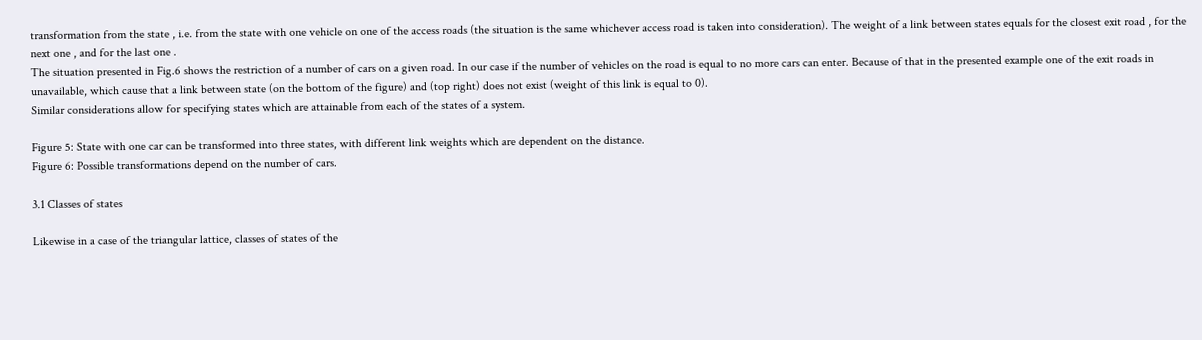transformation from the state , i.e. from the state with one vehicle on one of the access roads (the situation is the same whichever access road is taken into consideration). The weight of a link between states equals for the closest exit road , for the next one , and for the last one .
The situation presented in Fig.6 shows the restriction of a number of cars on a given road. In our case if the number of vehicles on the road is equal to no more cars can enter. Because of that in the presented example one of the exit roads in unavailable, which cause that a link between state (on the bottom of the figure) and (top right) does not exist (weight of this link is equal to 0).
Similar considerations allow for specifying states which are attainable from each of the states of a system.

Figure 5: State with one car can be transformed into three states, with different link weights which are dependent on the distance.
Figure 6: Possible transformations depend on the number of cars.

3.1 Classes of states

Likewise in a case of the triangular lattice, classes of states of the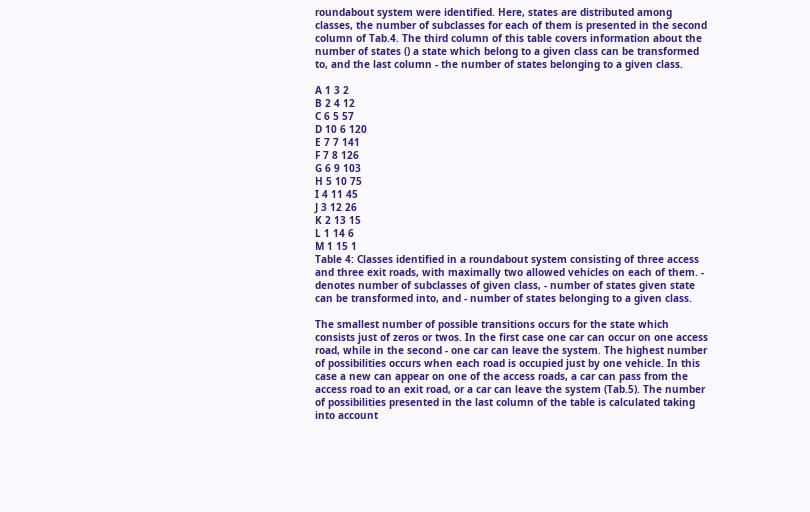roundabout system were identified. Here, states are distributed among classes, the number of subclasses for each of them is presented in the second column of Tab.4. The third column of this table covers information about the number of states () a state which belong to a given class can be transformed to, and the last column - the number of states belonging to a given class.

A 1 3 2
B 2 4 12
C 6 5 57
D 10 6 120
E 7 7 141
F 7 8 126
G 6 9 103
H 5 10 75
I 4 11 45
J 3 12 26
K 2 13 15
L 1 14 6
M 1 15 1
Table 4: Classes identified in a roundabout system consisting of three access and three exit roads, with maximally two allowed vehicles on each of them. - denotes number of subclasses of given class, - number of states given state can be transformed into, and - number of states belonging to a given class.

The smallest number of possible transitions occurs for the state which consists just of zeros or twos. In the first case one car can occur on one access road, while in the second - one car can leave the system. The highest number of possibilities occurs when each road is occupied just by one vehicle. In this case a new can appear on one of the access roads, a car can pass from the access road to an exit road, or a car can leave the system (Tab.5). The number of possibilities presented in the last column of the table is calculated taking into account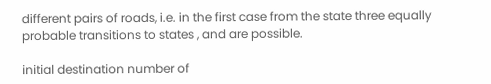different pairs of roads, i.e. in the first case from the state three equally probable transitions to states , and are possible.

initial destination number of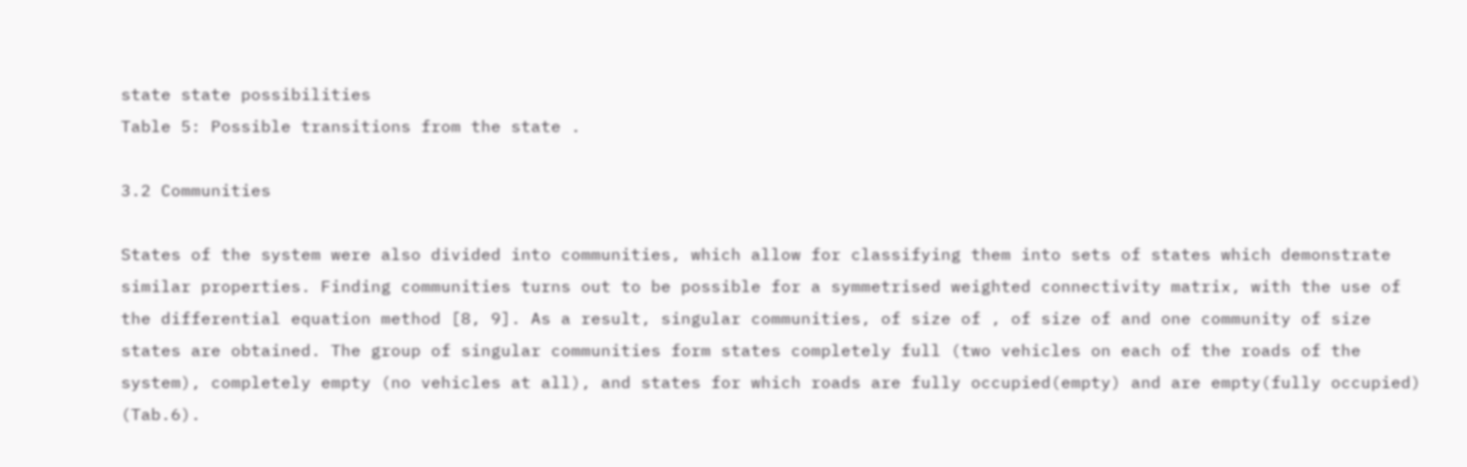state state possibilities
Table 5: Possible transitions from the state .

3.2 Communities

States of the system were also divided into communities, which allow for classifying them into sets of states which demonstrate similar properties. Finding communities turns out to be possible for a symmetrised weighted connectivity matrix, with the use of the differential equation method [8, 9]. As a result, singular communities, of size of , of size of and one community of size states are obtained. The group of singular communities form states completely full (two vehicles on each of the roads of the system), completely empty (no vehicles at all), and states for which roads are fully occupied(empty) and are empty(fully occupied) (Tab.6).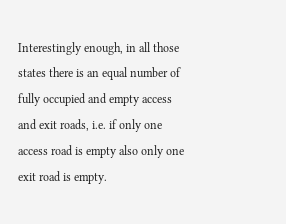Interestingly enough, in all those states there is an equal number of fully occupied and empty access and exit roads, i.e. if only one access road is empty also only one exit road is empty.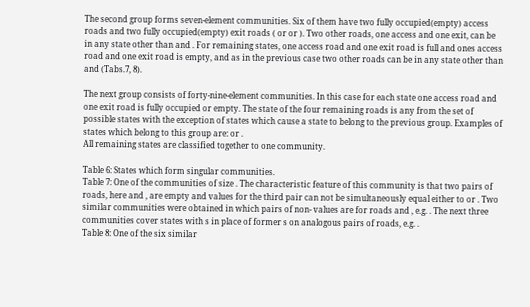The second group forms seven-element communities. Six of them have two fully occupied(empty) access roads and two fully occupied(empty) exit roads ( or or ). Two other roads, one access and one exit, can be in any state other than and . For remaining states, one access road and one exit road is full and ones access road and one exit road is empty, and as in the previous case two other roads can be in any state other than and (Tabs.7, 8).

The next group consists of forty-nine-element communities. In this case for each state one access road and one exit road is fully occupied or empty. The state of the four remaining roads is any from the set of possible states with the exception of states which cause a state to belong to the previous group. Examples of states which belong to this group are: or .
All remaining states are classified together to one community.

Table 6: States which form singular communities.
Table 7: One of the communities of size . The characteristic feature of this community is that two pairs of roads, here and , are empty and values for the third pair can not be simultaneously equal either to or . Two similar communities were obtained in which pairs of non- values are for roads and , e.g. . The next three communities cover states with s in place of former s on analogous pairs of roads, e.g. .
Table 8: One of the six similar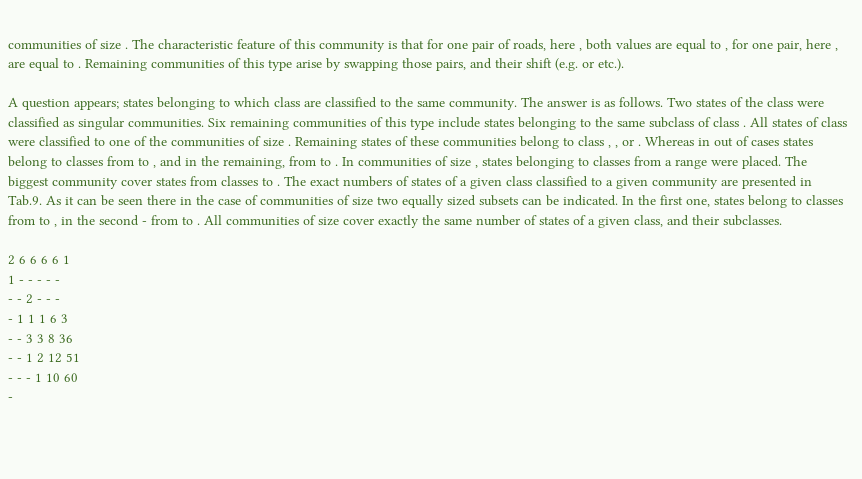communities of size . The characteristic feature of this community is that for one pair of roads, here , both values are equal to , for one pair, here , are equal to . Remaining communities of this type arise by swapping those pairs, and their shift (e.g. or etc.).

A question appears; states belonging to which class are classified to the same community. The answer is as follows. Two states of the class were classified as singular communities. Six remaining communities of this type include states belonging to the same subclass of class . All states of class were classified to one of the communities of size . Remaining states of these communities belong to class , , or . Whereas in out of cases states belong to classes from to , and in the remaining, from to . In communities of size , states belonging to classes from a range were placed. The biggest community cover states from classes to . The exact numbers of states of a given class classified to a given community are presented in Tab.9. As it can be seen there in the case of communities of size two equally sized subsets can be indicated. In the first one, states belong to classes from to , in the second - from to . All communities of size cover exactly the same number of states of a given class, and their subclasses.

2 6 6 6 6 1
1 - - - - -
- - 2 - - -
- 1 1 1 6 3
- - 3 3 8 36
- - 1 2 12 51
- - - 1 10 60
-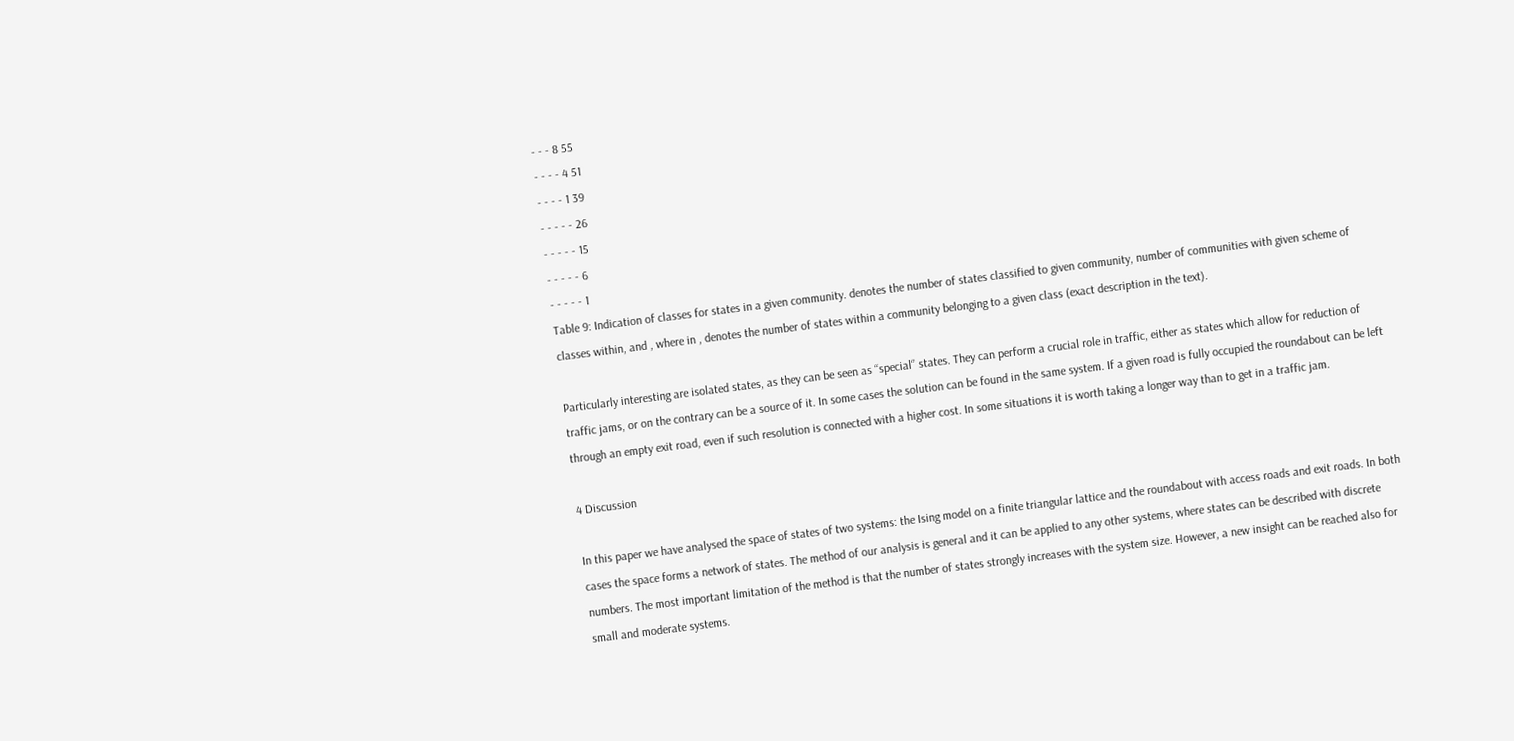- - - 8 55
- - - - 4 51
- - - - 1 39
- - - - - 26
- - - - - 15
- - - - - 6
- - - - - 1
Table 9: Indication of classes for states in a given community. denotes the number of states classified to given community, number of communities with given scheme of classes within, and , where in , denotes the number of states within a community belonging to a given class (exact description in the text).

Particularly interesting are isolated states, as they can be seen as ‘‘special‘’ states. They can perform a crucial role in traffic, either as states which allow for reduction of traffic jams, or on the contrary can be a source of it. In some cases the solution can be found in the same system. If a given road is fully occupied the roundabout can be left through an empty exit road, even if such resolution is connected with a higher cost. In some situations it is worth taking a longer way than to get in a traffic jam.

4 Discussion

In this paper we have analysed the space of states of two systems: the Ising model on a finite triangular lattice and the roundabout with access roads and exit roads. In both cases the space forms a network of states. The method of our analysis is general and it can be applied to any other systems, where states can be described with discrete numbers. The most important limitation of the method is that the number of states strongly increases with the system size. However, a new insight can be reached also for small and moderate systems.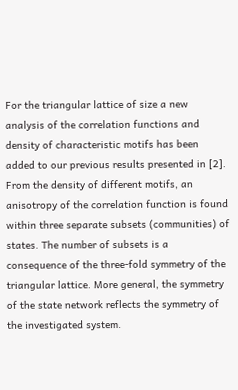For the triangular lattice of size a new analysis of the correlation functions and density of characteristic motifs has been added to our previous results presented in [2]. From the density of different motifs, an anisotropy of the correlation function is found within three separate subsets (communities) of states. The number of subsets is a consequence of the three-fold symmetry of the triangular lattice. More general, the symmetry of the state network reflects the symmetry of the investigated system.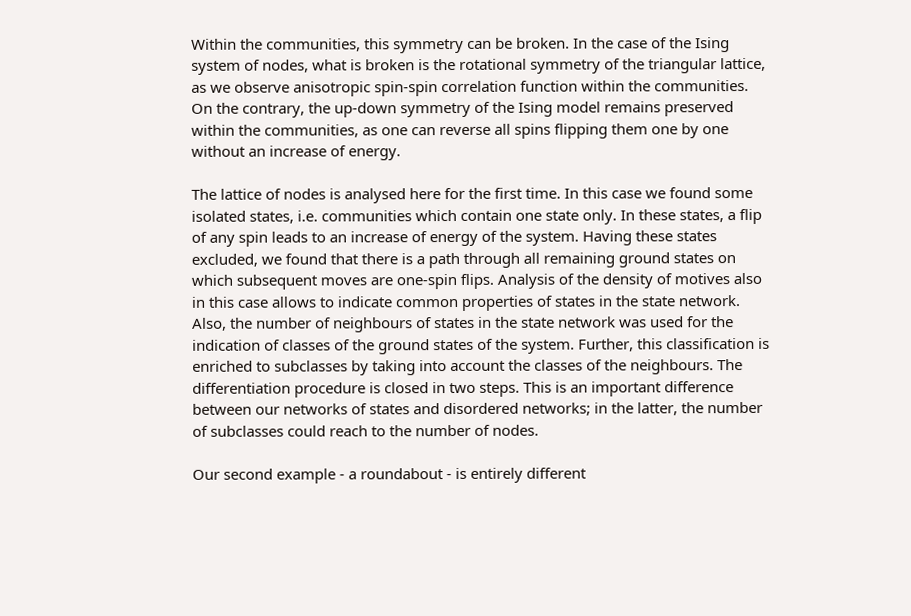Within the communities, this symmetry can be broken. In the case of the Ising system of nodes, what is broken is the rotational symmetry of the triangular lattice, as we observe anisotropic spin-spin correlation function within the communities. On the contrary, the up-down symmetry of the Ising model remains preserved within the communities, as one can reverse all spins flipping them one by one without an increase of energy.

The lattice of nodes is analysed here for the first time. In this case we found some isolated states, i.e. communities which contain one state only. In these states, a flip of any spin leads to an increase of energy of the system. Having these states excluded, we found that there is a path through all remaining ground states on which subsequent moves are one-spin flips. Analysis of the density of motives also in this case allows to indicate common properties of states in the state network. Also, the number of neighbours of states in the state network was used for the indication of classes of the ground states of the system. Further, this classification is enriched to subclasses by taking into account the classes of the neighbours. The differentiation procedure is closed in two steps. This is an important difference between our networks of states and disordered networks; in the latter, the number of subclasses could reach to the number of nodes.

Our second example - a roundabout - is entirely different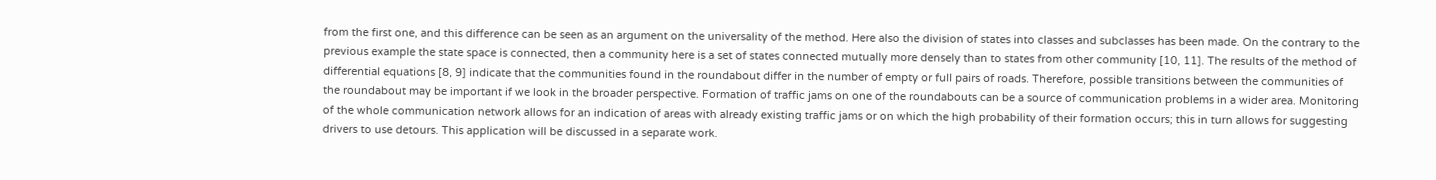from the first one, and this difference can be seen as an argument on the universality of the method. Here also the division of states into classes and subclasses has been made. On the contrary to the previous example the state space is connected, then a community here is a set of states connected mutually more densely than to states from other community [10, 11]. The results of the method of differential equations [8, 9] indicate that the communities found in the roundabout differ in the number of empty or full pairs of roads. Therefore, possible transitions between the communities of the roundabout may be important if we look in the broader perspective. Formation of traffic jams on one of the roundabouts can be a source of communication problems in a wider area. Monitoring of the whole communication network allows for an indication of areas with already existing traffic jams or on which the high probability of their formation occurs; this in turn allows for suggesting drivers to use detours. This application will be discussed in a separate work.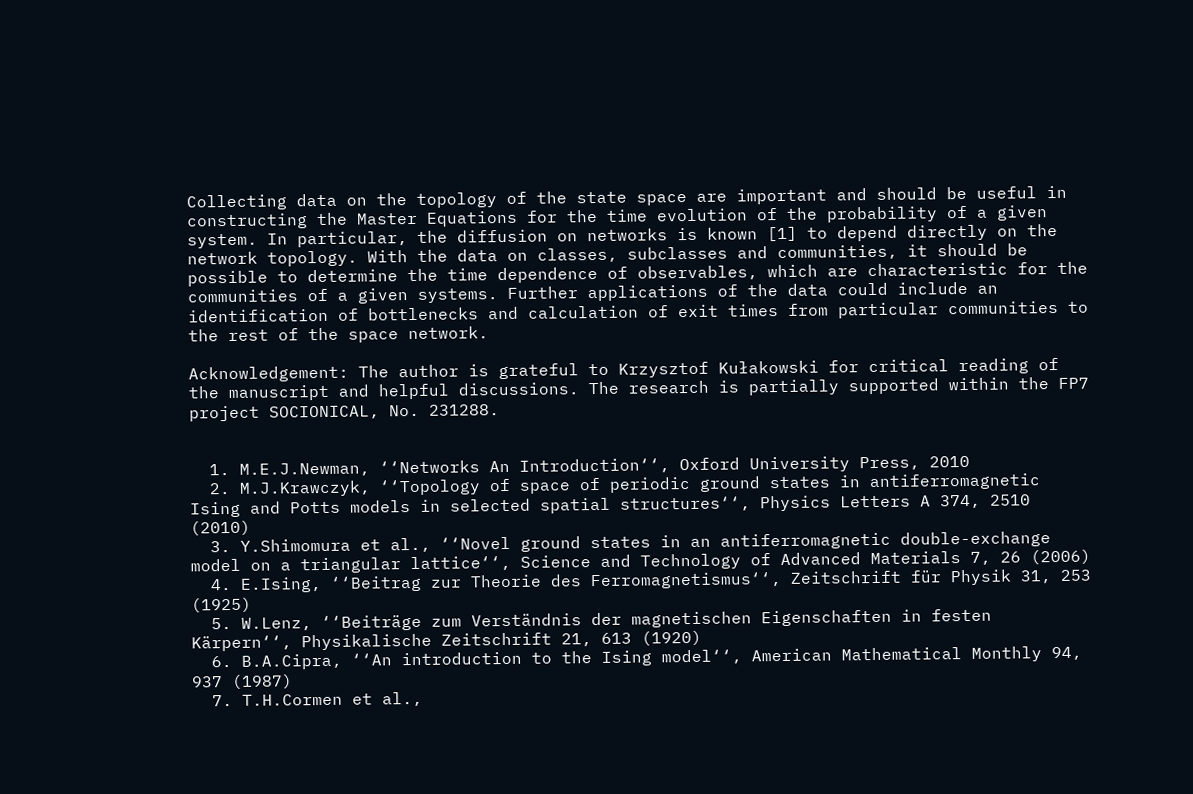Collecting data on the topology of the state space are important and should be useful in constructing the Master Equations for the time evolution of the probability of a given system. In particular, the diffusion on networks is known [1] to depend directly on the network topology. With the data on classes, subclasses and communities, it should be possible to determine the time dependence of observables, which are characteristic for the communities of a given systems. Further applications of the data could include an identification of bottlenecks and calculation of exit times from particular communities to the rest of the space network.

Acknowledgement: The author is grateful to Krzysztof Kułakowski for critical reading of the manuscript and helpful discussions. The research is partially supported within the FP7 project SOCIONICAL, No. 231288.


  1. M.E.J.Newman, ‘‘Networks An Introduction‘‘, Oxford University Press, 2010
  2. M.J.Krawczyk, ‘‘Topology of space of periodic ground states in antiferromagnetic Ising and Potts models in selected spatial structures‘‘, Physics Letters A 374, 2510 (2010)
  3. Y.Shimomura et al., ‘‘Novel ground states in an antiferromagnetic double-exchange model on a triangular lattice‘‘, Science and Technology of Advanced Materials 7, 26 (2006)
  4. E.Ising, ‘‘Beitrag zur Theorie des Ferromagnetismus‘‘, Zeitschrift für Physik 31, 253 (1925)
  5. W.Lenz, ‘‘Beiträge zum Verständnis der magnetischen Eigenschaften in festen Kärpern‘‘, Physikalische Zeitschrift 21, 613 (1920)
  6. B.A.Cipra, ‘‘An introduction to the Ising model‘‘, American Mathematical Monthly 94, 937 (1987)
  7. T.H.Cormen et al.,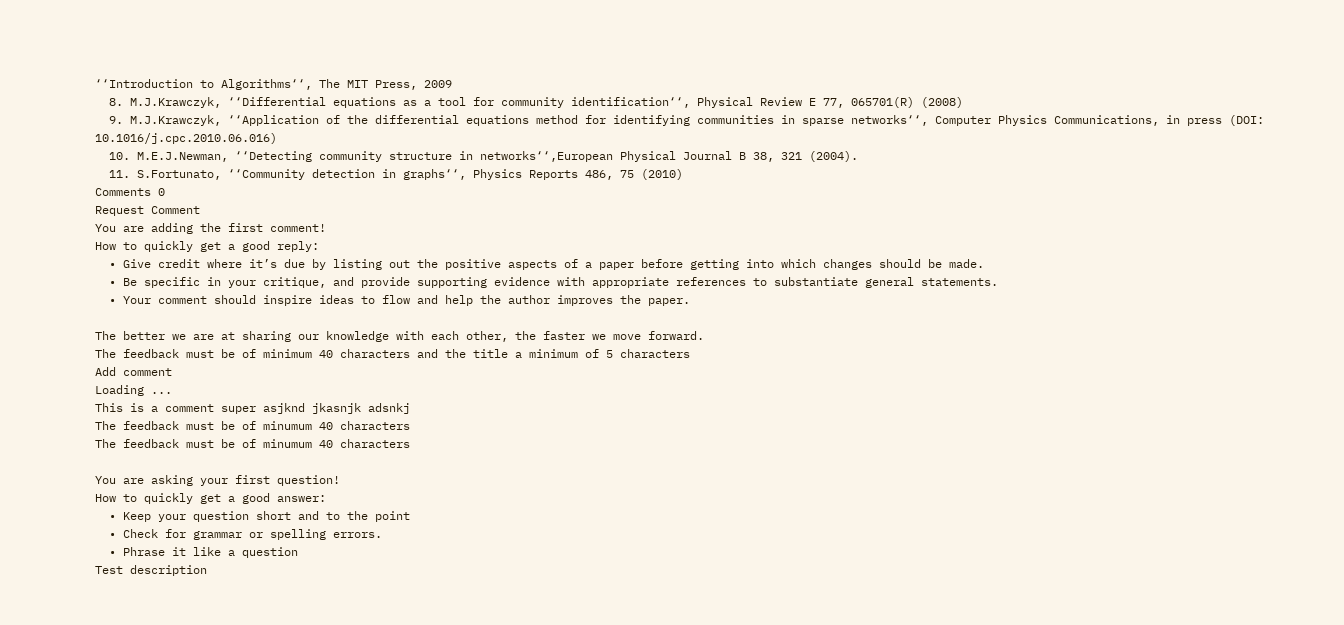‘‘Introduction to Algorithms‘‘, The MIT Press, 2009
  8. M.J.Krawczyk, ‘‘Differential equations as a tool for community identification‘‘, Physical Review E 77, 065701(R) (2008)
  9. M.J.Krawczyk, ‘‘Application of the differential equations method for identifying communities in sparse networks‘‘, Computer Physics Communications, in press (DOI: 10.1016/j.cpc.2010.06.016)
  10. M.E.J.Newman, ‘‘Detecting community structure in networks‘‘,European Physical Journal B 38, 321 (2004).
  11. S.Fortunato, ‘‘Community detection in graphs‘‘, Physics Reports 486, 75 (2010)
Comments 0
Request Comment
You are adding the first comment!
How to quickly get a good reply:
  • Give credit where it’s due by listing out the positive aspects of a paper before getting into which changes should be made.
  • Be specific in your critique, and provide supporting evidence with appropriate references to substantiate general statements.
  • Your comment should inspire ideas to flow and help the author improves the paper.

The better we are at sharing our knowledge with each other, the faster we move forward.
The feedback must be of minimum 40 characters and the title a minimum of 5 characters
Add comment
Loading ...
This is a comment super asjknd jkasnjk adsnkj
The feedback must be of minumum 40 characters
The feedback must be of minumum 40 characters

You are asking your first question!
How to quickly get a good answer:
  • Keep your question short and to the point
  • Check for grammar or spelling errors.
  • Phrase it like a question
Test description